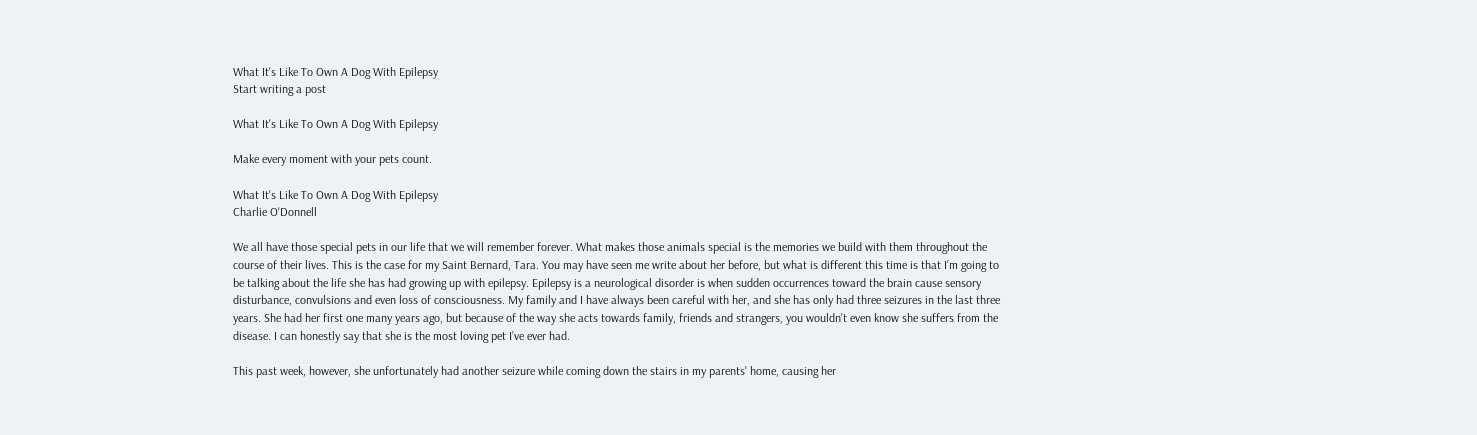What It's Like To Own A Dog With Epilepsy
Start writing a post

What It's Like To Own A Dog With Epilepsy

Make every moment with your pets count.

What It's Like To Own A Dog With Epilepsy
Charlie O'Donnell

We all have those special pets in our life that we will remember forever. What makes those animals special is the memories we build with them throughout the course of their lives. This is the case for my Saint Bernard, Tara. You may have seen me write about her before, but what is different this time is that I’m going to be talking about the life she has had growing up with epilepsy. Epilepsy is a neurological disorder is when sudden occurrences toward the brain cause sensory disturbance, convulsions and even loss of consciousness. My family and I have always been careful with her, and she has only had three seizures in the last three years. She had her first one many years ago, but because of the way she acts towards family, friends and strangers, you wouldn’t even know she suffers from the disease. I can honestly say that she is the most loving pet I’ve ever had.

This past week, however, she unfortunately had another seizure while coming down the stairs in my parents' home, causing her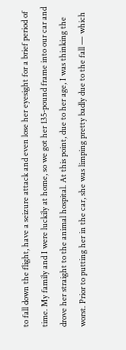to fall down the flight, have a seizure attack and even lose her eyesight for a brief period of time. My family and I were luckily at home, so we got her 135-pound frame into our car and drove her straight to the animal hospital. At this point, due to her age, I was thinking the worst. Prior to putting her in the car, she was limping pretty badly due to the fall — which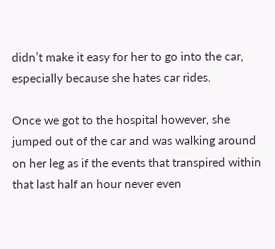didn’t make it easy for her to go into the car, especially because she hates car rides.

Once we got to the hospital however, she jumped out of the car and was walking around on her leg as if the events that transpired within that last half an hour never even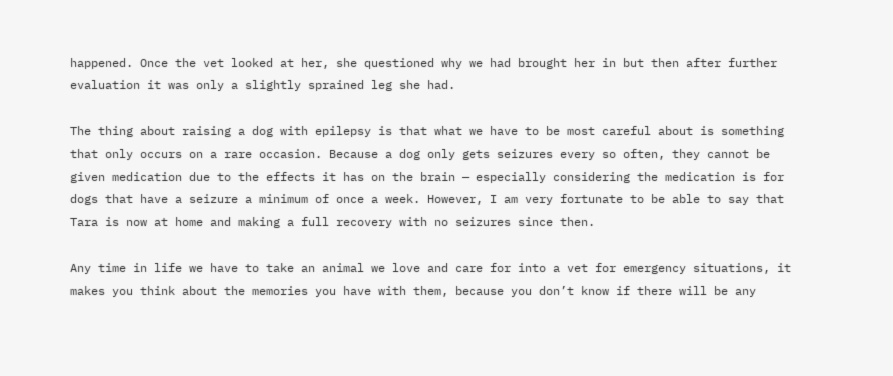happened. Once the vet looked at her, she questioned why we had brought her in but then after further evaluation it was only a slightly sprained leg she had.

The thing about raising a dog with epilepsy is that what we have to be most careful about is something that only occurs on a rare occasion. Because a dog only gets seizures every so often, they cannot be given medication due to the effects it has on the brain — especially considering the medication is for dogs that have a seizure a minimum of once a week. However, I am very fortunate to be able to say that Tara is now at home and making a full recovery with no seizures since then.

Any time in life we have to take an animal we love and care for into a vet for emergency situations, it makes you think about the memories you have with them, because you don’t know if there will be any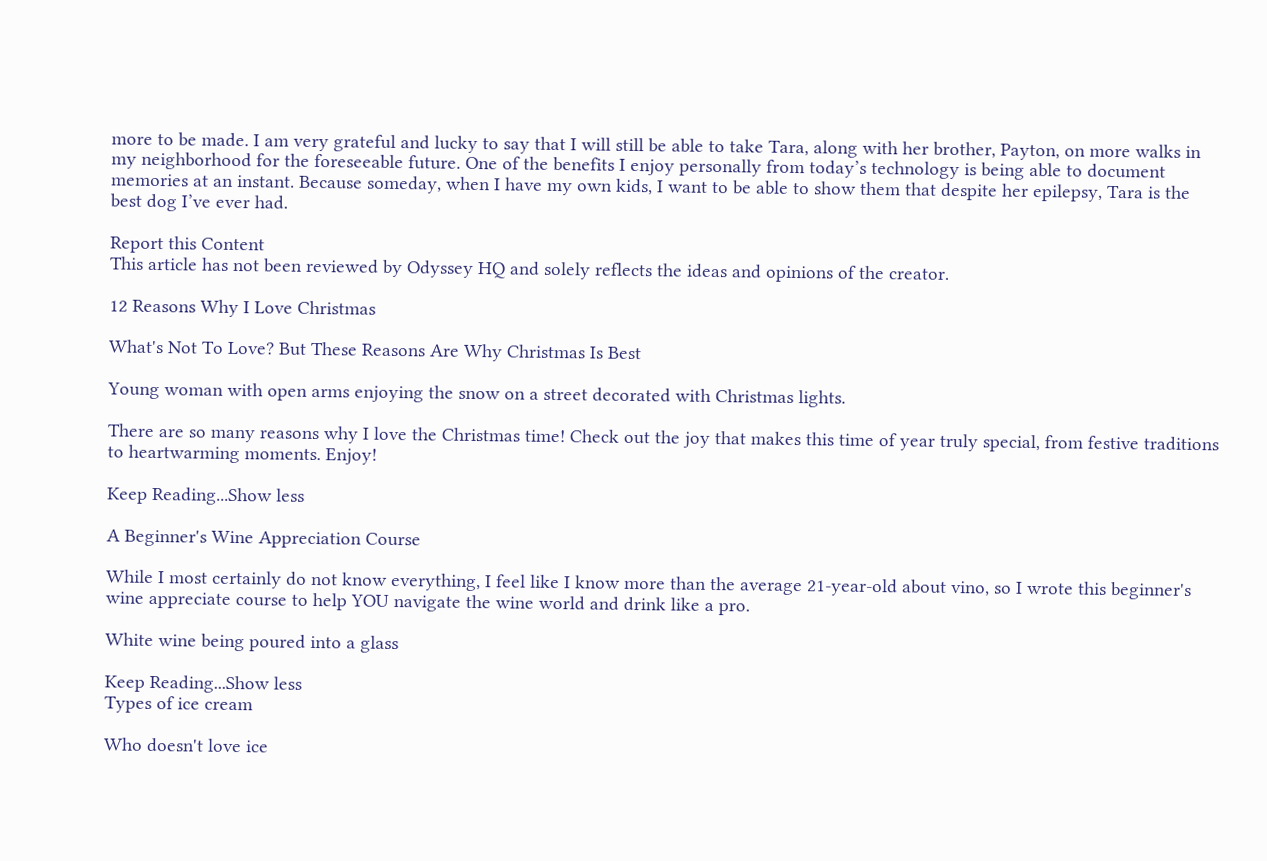more to be made. I am very grateful and lucky to say that I will still be able to take Tara, along with her brother, Payton, on more walks in my neighborhood for the foreseeable future. One of the benefits I enjoy personally from today’s technology is being able to document memories at an instant. Because someday, when I have my own kids, I want to be able to show them that despite her epilepsy, Tara is the best dog I’ve ever had.

Report this Content
This article has not been reviewed by Odyssey HQ and solely reflects the ideas and opinions of the creator.

12 Reasons Why I Love Christmas

What's Not To Love? But These Reasons Are Why Christmas Is Best

Young woman with open arms enjoying the snow on a street decorated with Christmas lights.

There are so many reasons why I love the Christmas time! Check out the joy that makes this time of year truly special, from festive traditions to heartwarming moments. Enjoy!

Keep Reading...Show less

A Beginner's Wine Appreciation Course

While I most certainly do not know everything, I feel like I know more than the average 21-year-old about vino, so I wrote this beginner's wine appreciate course to help YOU navigate the wine world and drink like a pro.

White wine being poured into a glass

Keep Reading...Show less
Types of ice cream

Who doesn't love ice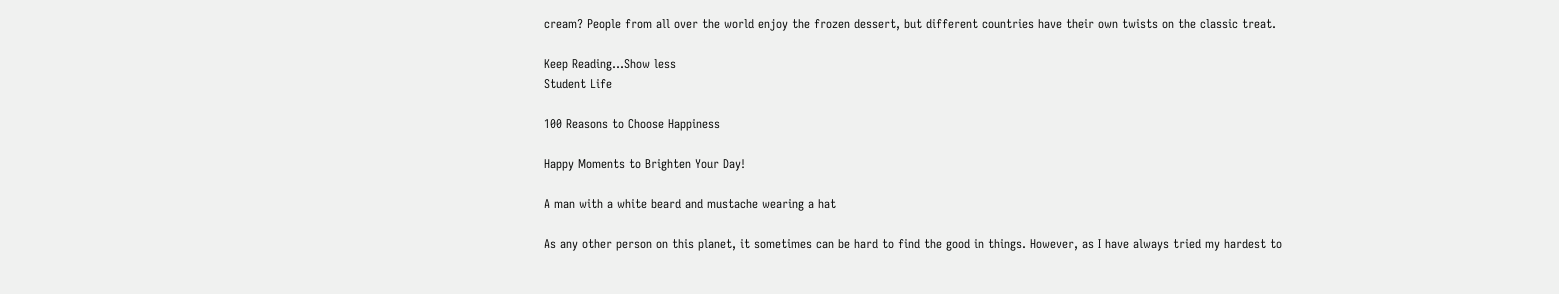cream? People from all over the world enjoy the frozen dessert, but different countries have their own twists on the classic treat.

Keep Reading...Show less
Student Life

100 Reasons to Choose Happiness

Happy Moments to Brighten Your Day!

A man with a white beard and mustache wearing a hat

As any other person on this planet, it sometimes can be hard to find the good in things. However, as I have always tried my hardest to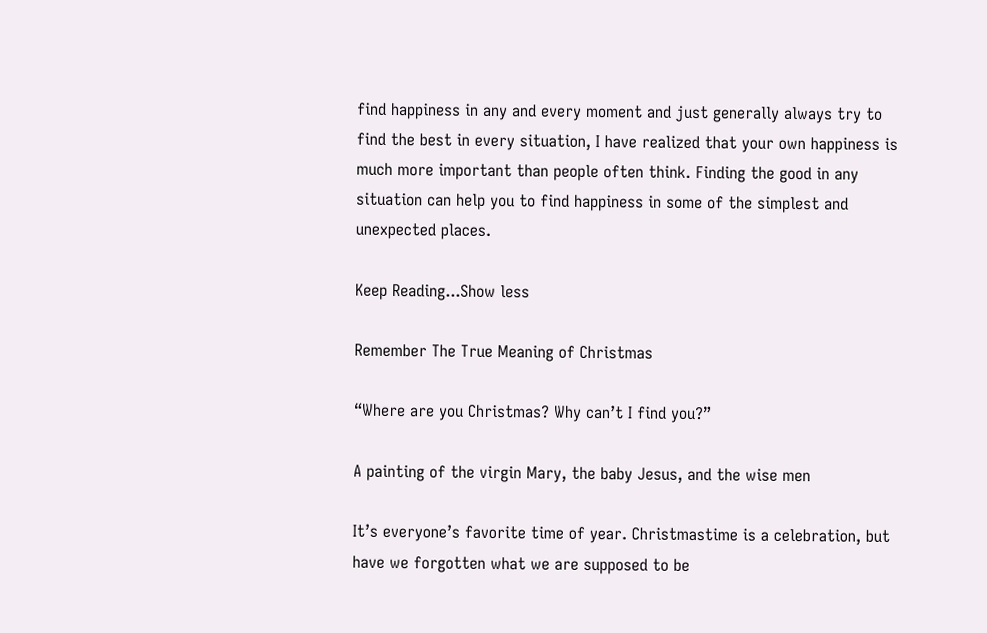find happiness in any and every moment and just generally always try to find the best in every situation, I have realized that your own happiness is much more important than people often think. Finding the good in any situation can help you to find happiness in some of the simplest and unexpected places.

Keep Reading...Show less

Remember The True Meaning of Christmas

“Where are you Christmas? Why can’t I find you?”

A painting of the virgin Mary, the baby Jesus, and the wise men

It’s everyone’s favorite time of year. Christmastime is a celebration, but have we forgotten what we are supposed to be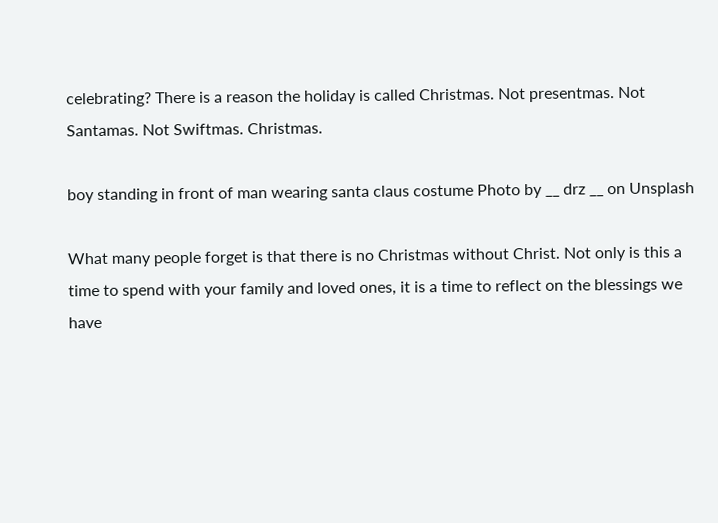celebrating? There is a reason the holiday is called Christmas. Not presentmas. Not Santamas. Not Swiftmas. Christmas.

boy standing in front of man wearing santa claus costume Photo by __ drz __ on Unsplash

What many people forget is that there is no Christmas without Christ. Not only is this a time to spend with your family and loved ones, it is a time to reflect on the blessings we have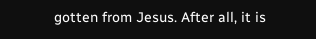gotten from Jesus. After all, it is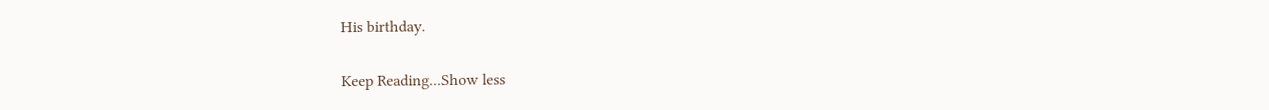His birthday.

Keep Reading...Show less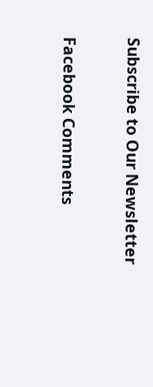Subscribe to Our Newsletter

Facebook Comments